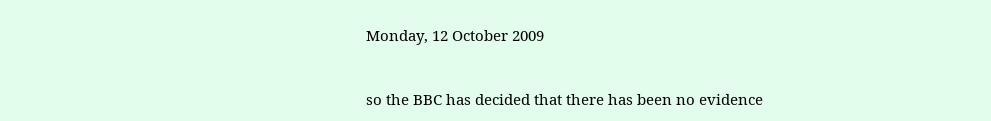Monday, 12 October 2009


so the BBC has decided that there has been no evidence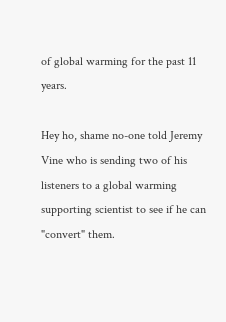of global warming for the past 11 years.

Hey ho, shame no-one told Jeremy Vine who is sending two of his listeners to a global warming supporting scientist to see if he can "convert" them.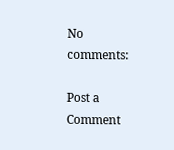No comments:

Post a Comment